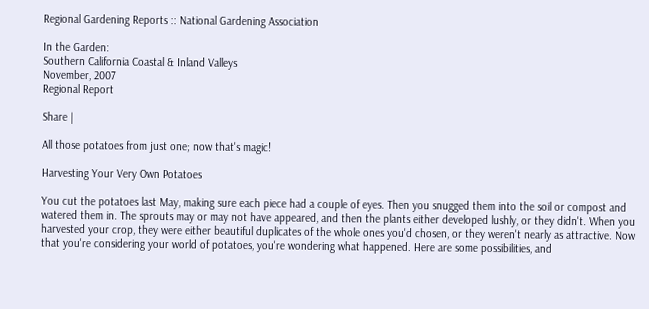Regional Gardening Reports :: National Gardening Association

In the Garden:
Southern California Coastal & Inland Valleys
November, 2007
Regional Report

Share |

All those potatoes from just one; now that's magic!

Harvesting Your Very Own Potatoes

You cut the potatoes last May, making sure each piece had a couple of eyes. Then you snugged them into the soil or compost and watered them in. The sprouts may or may not have appeared, and then the plants either developed lushly, or they didn't. When you harvested your crop, they were either beautiful duplicates of the whole ones you'd chosen, or they weren't nearly as attractive. Now that you're considering your world of potatoes, you're wondering what happened. Here are some possibilities, and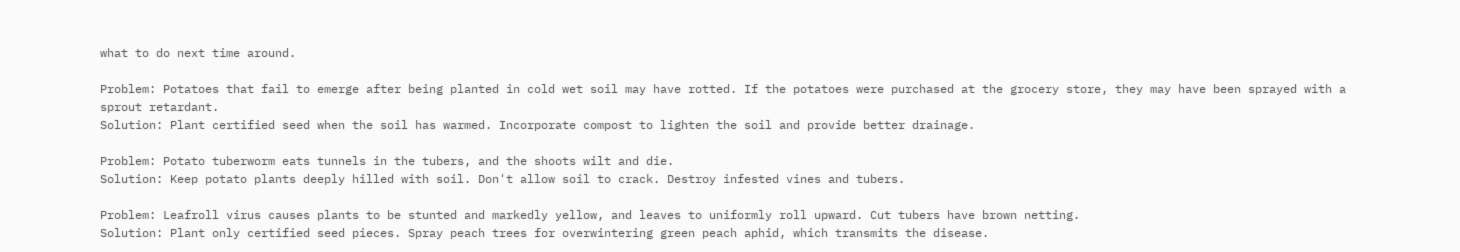what to do next time around.

Problem: Potatoes that fail to emerge after being planted in cold wet soil may have rotted. If the potatoes were purchased at the grocery store, they may have been sprayed with a sprout retardant.
Solution: Plant certified seed when the soil has warmed. Incorporate compost to lighten the soil and provide better drainage.

Problem: Potato tuberworm eats tunnels in the tubers, and the shoots wilt and die.
Solution: Keep potato plants deeply hilled with soil. Don't allow soil to crack. Destroy infested vines and tubers.

Problem: Leafroll virus causes plants to be stunted and markedly yellow, and leaves to uniformly roll upward. Cut tubers have brown netting.
Solution: Plant only certified seed pieces. Spray peach trees for overwintering green peach aphid, which transmits the disease.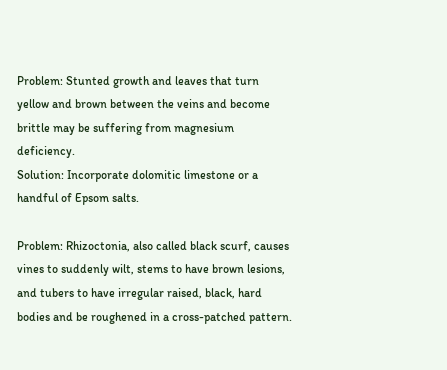Problem: Stunted growth and leaves that turn yellow and brown between the veins and become brittle may be suffering from magnesium deficiency.
Solution: Incorporate dolomitic limestone or a handful of Epsom salts.

Problem: Rhizoctonia, also called black scurf, causes vines to suddenly wilt, stems to have brown lesions, and tubers to have irregular raised, black, hard bodies and be roughened in a cross-patched pattern.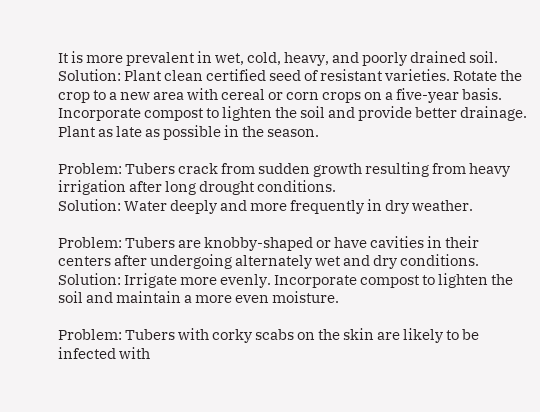It is more prevalent in wet, cold, heavy, and poorly drained soil.
Solution: Plant clean certified seed of resistant varieties. Rotate the crop to a new area with cereal or corn crops on a five-year basis. Incorporate compost to lighten the soil and provide better drainage. Plant as late as possible in the season.

Problem: Tubers crack from sudden growth resulting from heavy irrigation after long drought conditions.
Solution: Water deeply and more frequently in dry weather.

Problem: Tubers are knobby-shaped or have cavities in their centers after undergoing alternately wet and dry conditions.
Solution: Irrigate more evenly. Incorporate compost to lighten the soil and maintain a more even moisture.

Problem: Tubers with corky scabs on the skin are likely to be infected with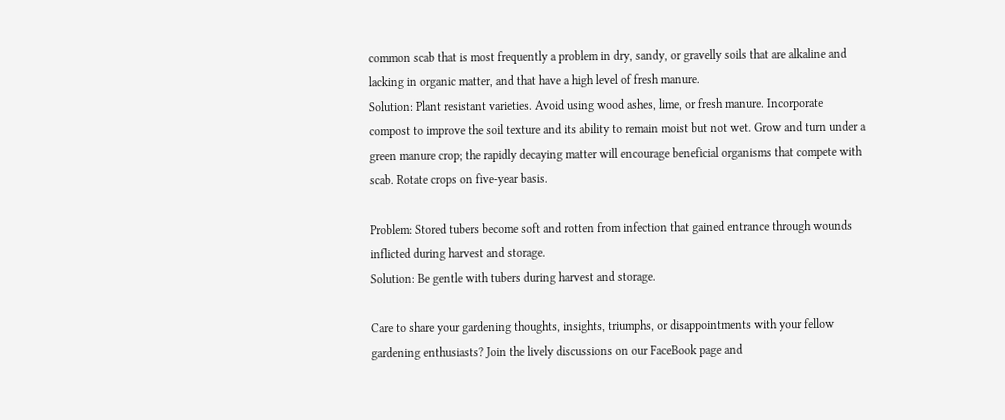common scab that is most frequently a problem in dry, sandy, or gravelly soils that are alkaline and lacking in organic matter, and that have a high level of fresh manure.
Solution: Plant resistant varieties. Avoid using wood ashes, lime, or fresh manure. Incorporate compost to improve the soil texture and its ability to remain moist but not wet. Grow and turn under a green manure crop; the rapidly decaying matter will encourage beneficial organisms that compete with scab. Rotate crops on five-year basis.

Problem: Stored tubers become soft and rotten from infection that gained entrance through wounds inflicted during harvest and storage.
Solution: Be gentle with tubers during harvest and storage.

Care to share your gardening thoughts, insights, triumphs, or disappointments with your fellow gardening enthusiasts? Join the lively discussions on our FaceBook page and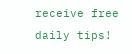receive free daily tips!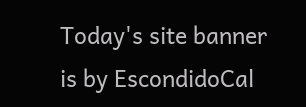Today's site banner is by EscondidoCal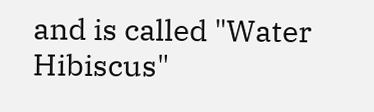and is called "Water Hibiscus"